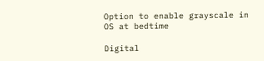Option to enable grayscale in OS at bedtime

Digital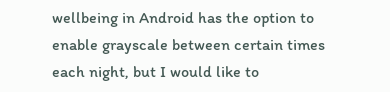wellbeing in Android has the option to enable grayscale between certain times each night, but I would like to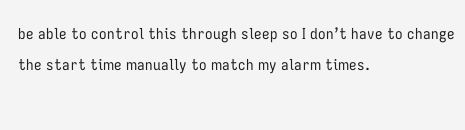be able to control this through sleep so I don’t have to change the start time manually to match my alarm times.